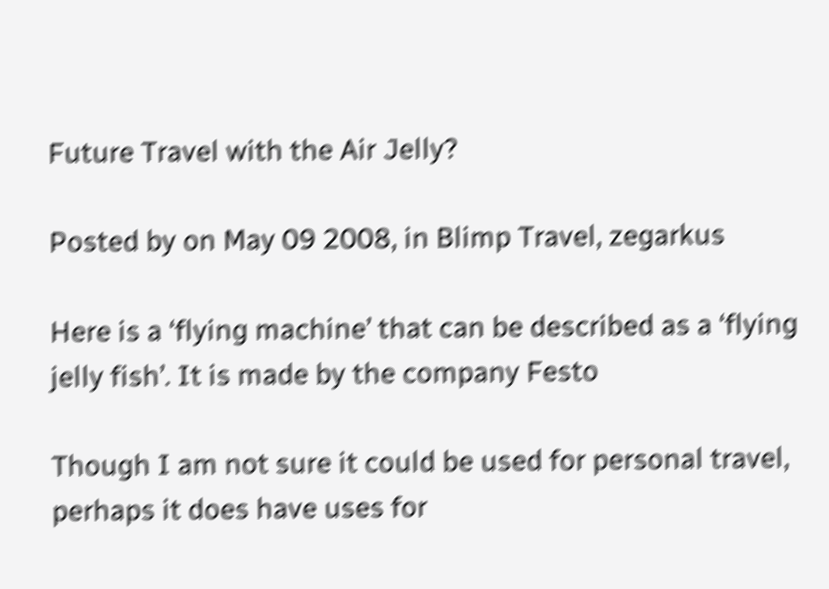Future Travel with the Air Jelly?

Posted by on May 09 2008, in Blimp Travel, zegarkus

Here is a ‘flying machine’ that can be described as a ‘flying jelly fish’. It is made by the company Festo

Though I am not sure it could be used for personal travel, perhaps it does have uses for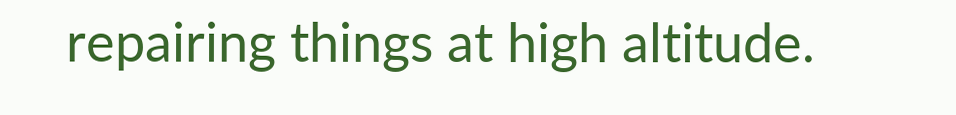repairing things at high altitude.